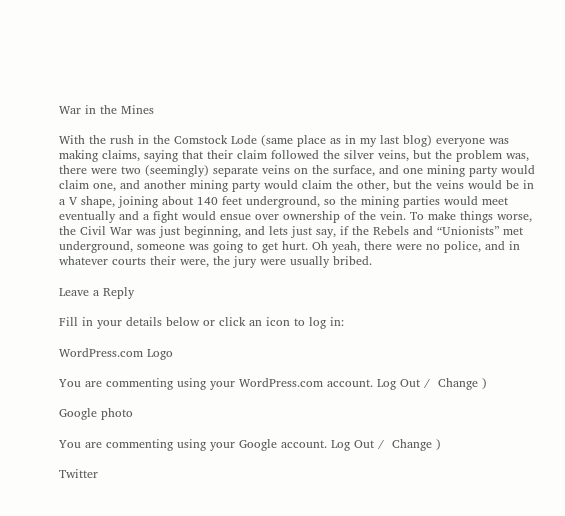War in the Mines

With the rush in the Comstock Lode (same place as in my last blog) everyone was making claims, saying that their claim followed the silver veins, but the problem was, there were two (seemingly) separate veins on the surface, and one mining party would claim one, and another mining party would claim the other, but the veins would be in a V shape, joining about 140 feet underground, so the mining parties would meet  eventually and a fight would ensue over ownership of the vein. To make things worse, the Civil War was just beginning, and lets just say, if the Rebels and “Unionists” met underground, someone was going to get hurt. Oh yeah, there were no police, and in whatever courts their were, the jury were usually bribed.

Leave a Reply

Fill in your details below or click an icon to log in:

WordPress.com Logo

You are commenting using your WordPress.com account. Log Out /  Change )

Google photo

You are commenting using your Google account. Log Out /  Change )

Twitter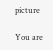picture

You are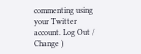commenting using your Twitter account. Log Out /  Change )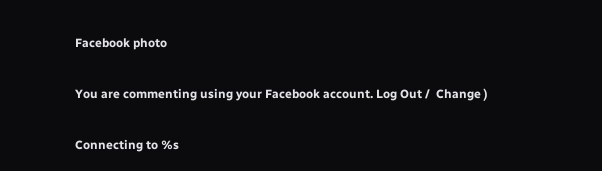Facebook photo

You are commenting using your Facebook account. Log Out /  Change )

Connecting to %s